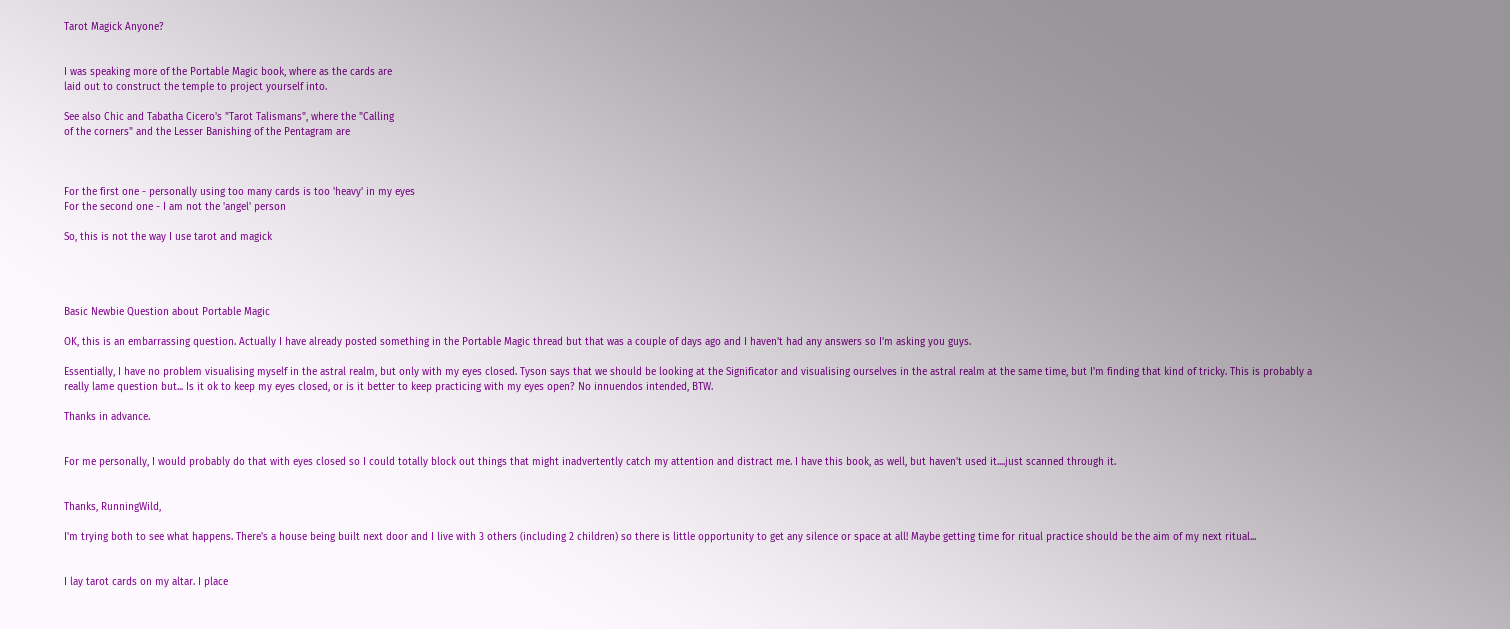Tarot Magick Anyone?


I was speaking more of the Portable Magic book, where as the cards are
laid out to construct the temple to project yourself into.

See also Chic and Tabatha Cicero's "Tarot Talismans", where the "Calling
of the corners" and the Lesser Banishing of the Pentagram are



For the first one - personally using too many cards is too 'heavy' in my eyes
For the second one - I am not the 'angel' person

So, this is not the way I use tarot and magick




Basic Newbie Question about Portable Magic

OK, this is an embarrassing question. Actually I have already posted something in the Portable Magic thread but that was a couple of days ago and I haven't had any answers so I'm asking you guys.

Essentially, I have no problem visualising myself in the astral realm, but only with my eyes closed. Tyson says that we should be looking at the Significator and visualising ourselves in the astral realm at the same time, but I'm finding that kind of tricky. This is probably a really lame question but... Is it ok to keep my eyes closed, or is it better to keep practicing with my eyes open? No innuendos intended, BTW.

Thanks in advance.


For me personally, I would probably do that with eyes closed so I could totally block out things that might inadvertently catch my attention and distract me. I have this book, as well, but haven't used it....just scanned through it.


Thanks, RunningWild,

I'm trying both to see what happens. There's a house being built next door and I live with 3 others (including 2 children) so there is little opportunity to get any silence or space at all! Maybe getting time for ritual practice should be the aim of my next ritual...


I lay tarot cards on my altar. I place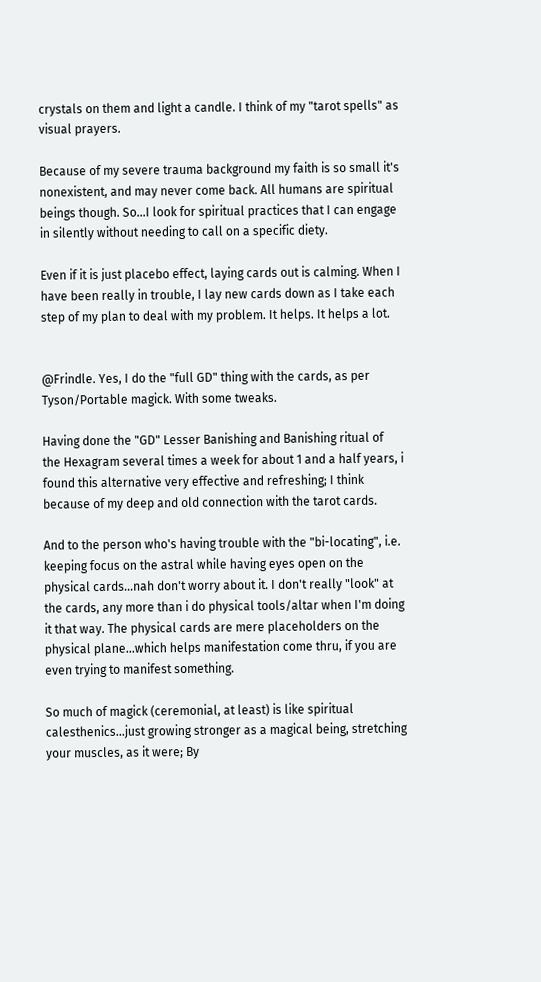crystals on them and light a candle. I think of my "tarot spells" as visual prayers.

Because of my severe trauma background my faith is so small it's nonexistent, and may never come back. All humans are spiritual beings though. So...I look for spiritual practices that I can engage in silently without needing to call on a specific diety.

Even if it is just placebo effect, laying cards out is calming. When I have been really in trouble, I lay new cards down as I take each step of my plan to deal with my problem. It helps. It helps a lot.


@Frindle. Yes, I do the "full GD" thing with the cards, as per Tyson/Portable magick. With some tweaks.

Having done the "GD" Lesser Banishing and Banishing ritual of the Hexagram several times a week for about 1 and a half years, i found this alternative very effective and refreshing; I think because of my deep and old connection with the tarot cards.

And to the person who's having trouble with the "bi-locating", i.e. keeping focus on the astral while having eyes open on the physical cards...nah don't worry about it. I don't really "look" at the cards, any more than i do physical tools/altar when I'm doing it that way. The physical cards are mere placeholders on the physical plane...which helps manifestation come thru, if you are even trying to manifest something.

So much of magick (ceremonial, at least) is like spiritual calesthenics...just growing stronger as a magical being, stretching your muscles, as it were; By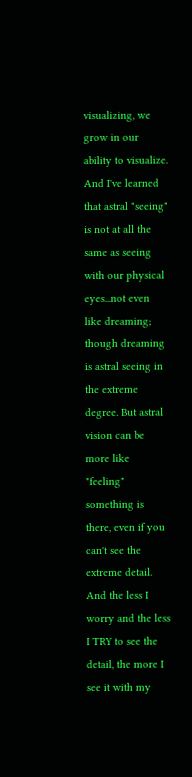visualizing, we grow in our ability to visualize. And I've learned that astral "seeing" is not at all the same as seeing with our physical eyes...not even like dreaming; though dreaming is astral seeing in the extreme degree. But astral vision can be more like "feeling" something is there, even if you can't see the extreme detail. And the less I worry and the less I TRY to see the detail, the more I see it with my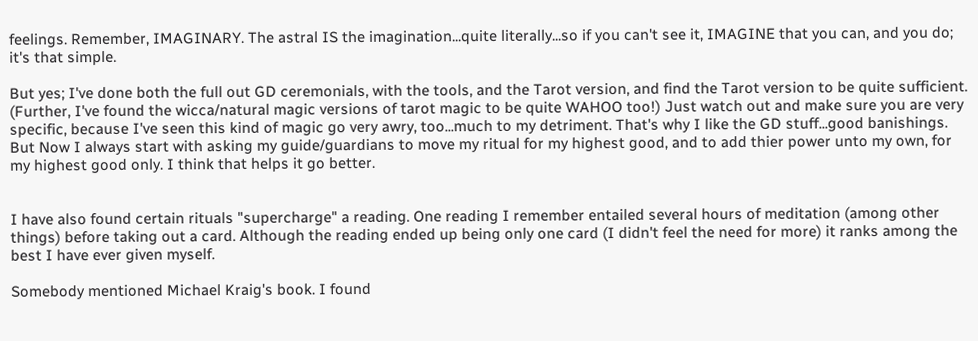feelings. Remember, IMAGINARY. The astral IS the imagination...quite literally...so if you can't see it, IMAGINE that you can, and you do; it's that simple.

But yes; I've done both the full out GD ceremonials, with the tools, and the Tarot version, and find the Tarot version to be quite sufficient. (Further, I've found the wicca/natural magic versions of tarot magic to be quite WAHOO too!) Just watch out and make sure you are very specific, because I've seen this kind of magic go very awry, too...much to my detriment. That's why I like the GD stuff...good banishings. But Now I always start with asking my guide/guardians to move my ritual for my highest good, and to add thier power unto my own, for my highest good only. I think that helps it go better.


I have also found certain rituals "supercharge" a reading. One reading I remember entailed several hours of meditation (among other things) before taking out a card. Although the reading ended up being only one card (I didn't feel the need for more) it ranks among the best I have ever given myself.

Somebody mentioned Michael Kraig's book. I found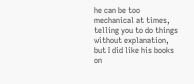he can be too mechanical at times, telling you to do things without explanation, but I did like his books on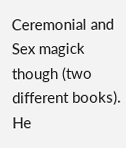Ceremonial and Sex magick though (two different books). He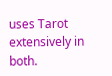uses Tarot extensively in both.